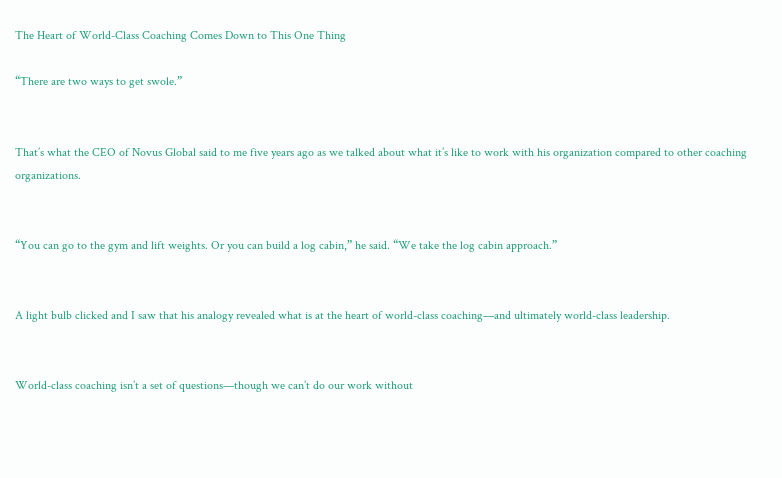The Heart of World-Class Coaching Comes Down to This One Thing

“There are two ways to get swole.”


That’s what the CEO of Novus Global said to me five years ago as we talked about what it’s like to work with his organization compared to other coaching organizations.


“You can go to the gym and lift weights. Or you can build a log cabin,” he said. “We take the log cabin approach.”


A light bulb clicked and I saw that his analogy revealed what is at the heart of world-class coaching—and ultimately world-class leadership.


World-class coaching isn’t a set of questions—though we can’t do our work without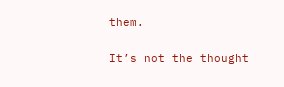them.


It’s not the thought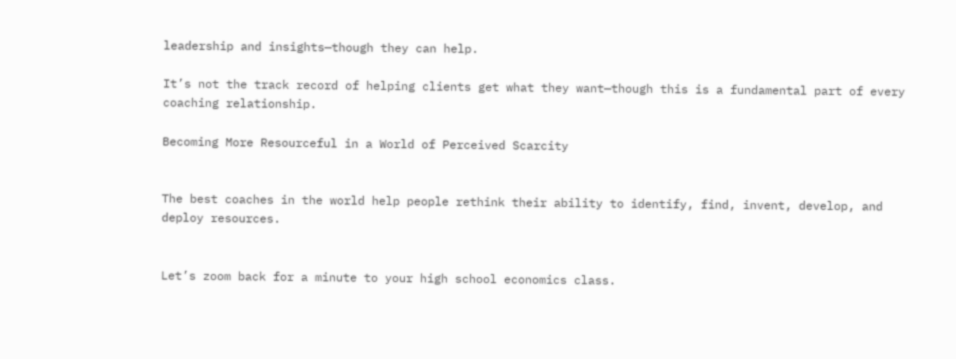leadership and insights—though they can help.

It’s not the track record of helping clients get what they want—though this is a fundamental part of every coaching relationship.

Becoming More Resourceful in a World of Perceived Scarcity


The best coaches in the world help people rethink their ability to identify, find, invent, develop, and deploy resources.


Let’s zoom back for a minute to your high school economics class.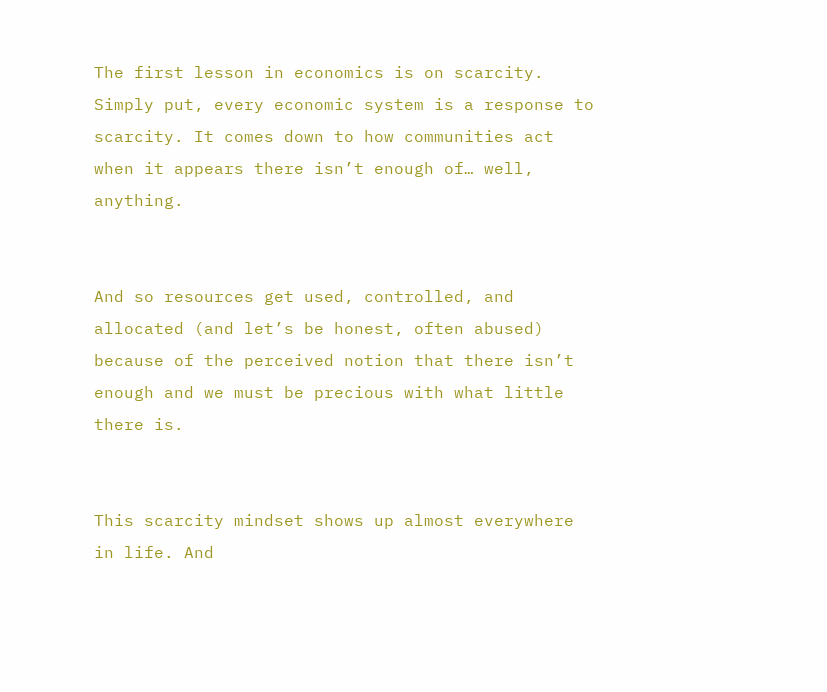The first lesson in economics is on scarcity. Simply put, every economic system is a response to scarcity. It comes down to how communities act when it appears there isn’t enough of… well, anything.


And so resources get used, controlled, and allocated (and let’s be honest, often abused) because of the perceived notion that there isn’t enough and we must be precious with what little there is.


This scarcity mindset shows up almost everywhere in life. And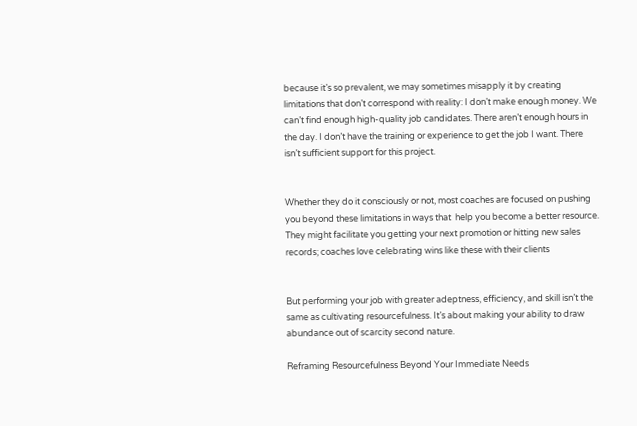because it’s so prevalent, we may sometimes misapply it by creating limitations that don’t correspond with reality: I don’t make enough money. We can’t find enough high-quality job candidates. There aren’t enough hours in the day. I don’t have the training or experience to get the job I want. There isn’t sufficient support for this project.


Whether they do it consciously or not, most coaches are focused on pushing you beyond these limitations in ways that  help you become a better resource. They might facilitate you getting your next promotion or hitting new sales records; coaches love celebrating wins like these with their clients


But performing your job with greater adeptness, efficiency, and skill isn’t the same as cultivating resourcefulness. It’s about making your ability to draw abundance out of scarcity second nature.

Reframing Resourcefulness Beyond Your Immediate Needs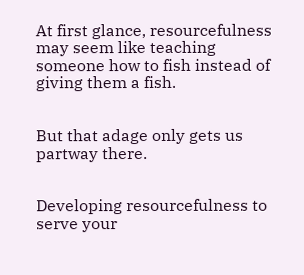At first glance, resourcefulness may seem like teaching someone how to fish instead of giving them a fish.


But that adage only gets us partway there.


Developing resourcefulness to serve your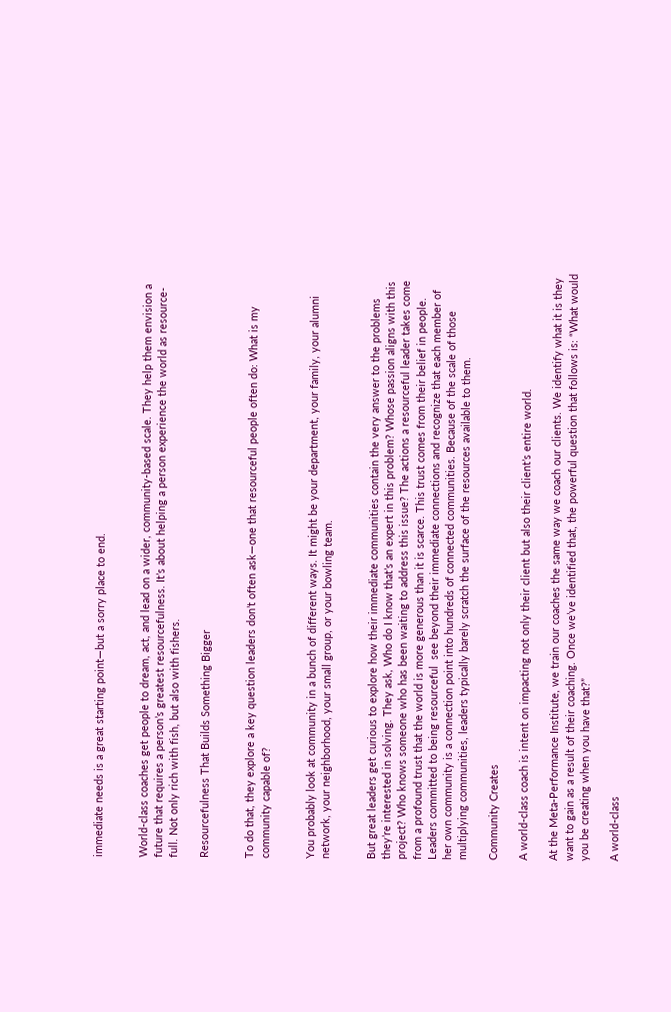immediate needs is a great starting point—but a sorry place to end.


World-class coaches get people to dream, act, and lead on a wider, community-based scale. They help them envision a future that requires a person’s greatest resourcefulness. It’s about helping a person experience the world as resource-full. Not only rich with fish, but also with fishers.

Resourcefulness That Builds Something Bigger


To do that, they explore a key question leaders don’t often ask—one that resourceful people often do: What is my community capable of?


You probably look at community in a bunch of different ways. It might be your department, your family, your alumni network, your neighborhood, your small group, or your bowling team.


But great leaders get curious to explore how their immediate communities contain the very answer to the problems they’re interested in solving. They ask, Who do I know that’s an expert in this problem? Whose passion aligns with this project? Who knows someone who has been waiting to address this issue? The actions a resourceful leader takes come from a profound trust that the world is more generous than it is scarce. This trust comes from their belief in people. Leaders committed to being resourceful  see beyond their immediate connections and recognize that each member of her own community is a connection point into hundreds of connected communities. Because of the scale of those multiplying communities, leaders typically barely scratch the surface of the resources available to them.

Community Creates

A world-class coach is intent on impacting not only their client but also their client’s entire world.

At the Meta-Performance Institute, we train our coaches the same way we coach our clients. We identify what it is they want to gain as a result of their coaching. Once we’ve identified that, the powerful question that follows is: “What would you be creating when you have that?”

A world-class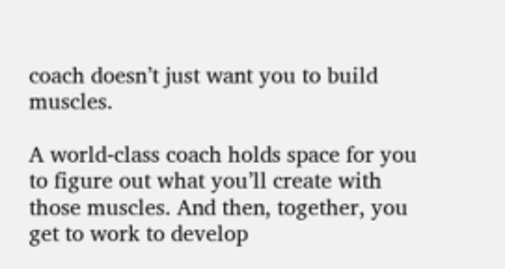coach doesn’t just want you to build muscles.

A world-class coach holds space for you to figure out what you’ll create with those muscles. And then, together, you get to work to develop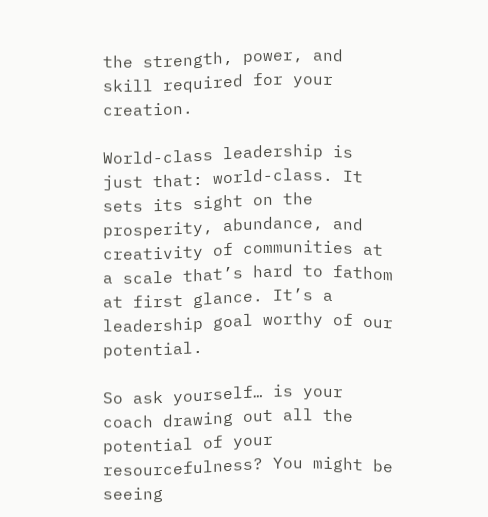the strength, power, and skill required for your creation.

World-class leadership is just that: world-class. It sets its sight on the prosperity, abundance, and creativity of communities at a scale that’s hard to fathom at first glance. It’s a leadership goal worthy of our potential.

So ask yourself… is your coach drawing out all the potential of your resourcefulness? You might be seeing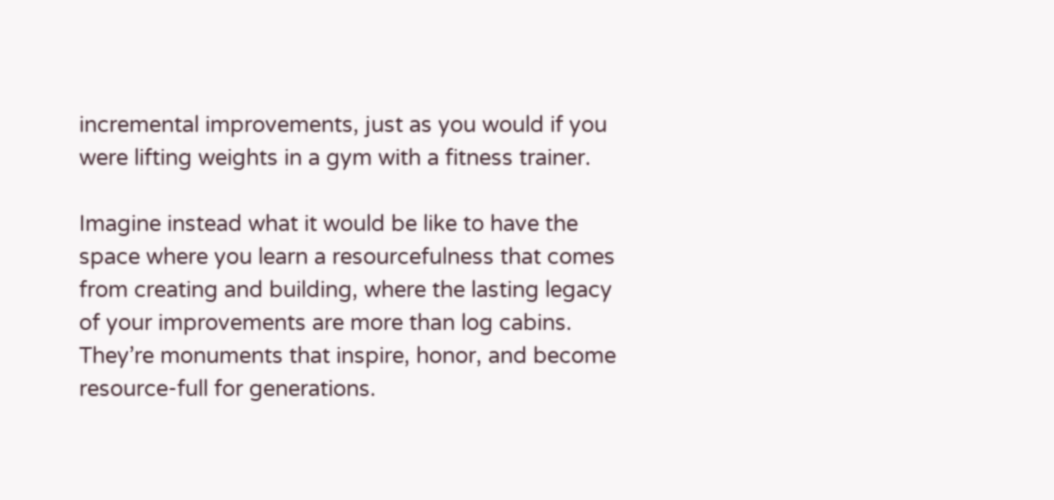incremental improvements, just as you would if you were lifting weights in a gym with a fitness trainer.

Imagine instead what it would be like to have the space where you learn a resourcefulness that comes from creating and building, where the lasting legacy of your improvements are more than log cabins. They’re monuments that inspire, honor, and become resource-full for generations.